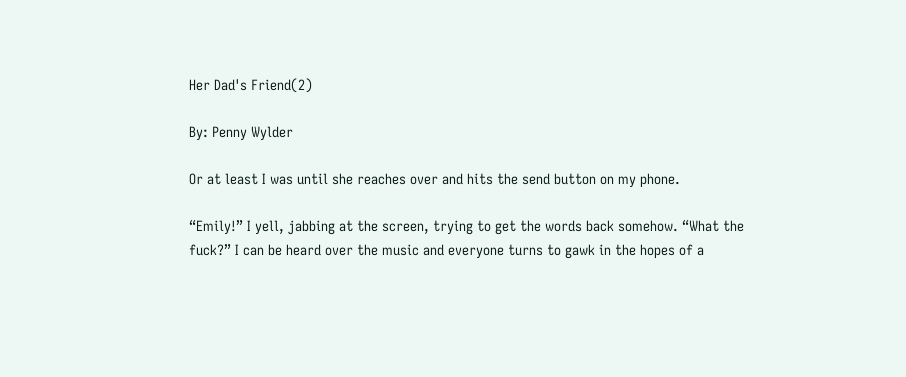Her Dad's Friend(2)

By: Penny Wylder

Or at least I was until she reaches over and hits the send button on my phone.

“Emily!” I yell, jabbing at the screen, trying to get the words back somehow. “What the fuck?” I can be heard over the music and everyone turns to gawk in the hopes of a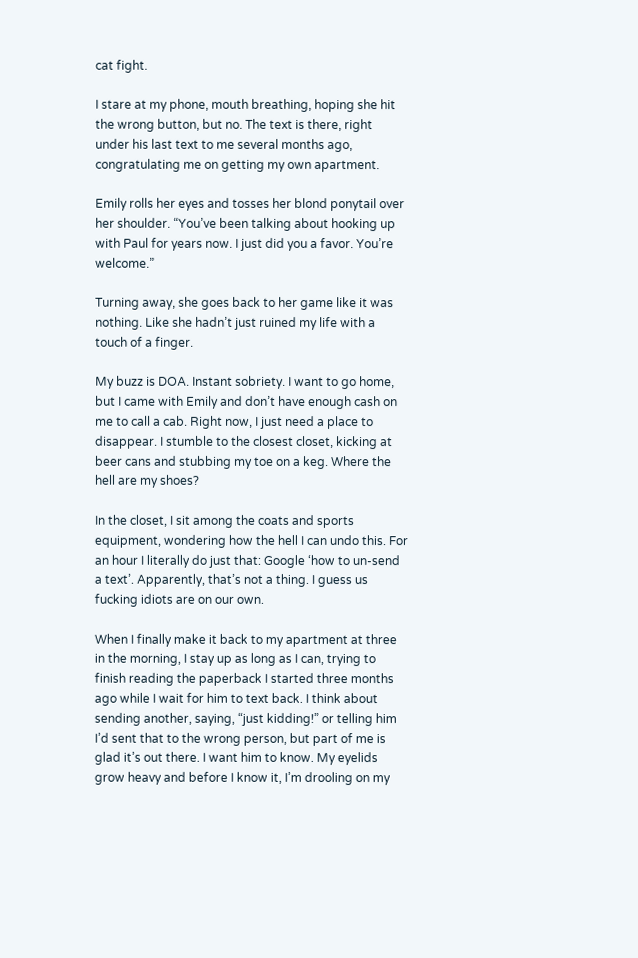cat fight.

I stare at my phone, mouth breathing, hoping she hit the wrong button, but no. The text is there, right under his last text to me several months ago, congratulating me on getting my own apartment.

Emily rolls her eyes and tosses her blond ponytail over her shoulder. “You’ve been talking about hooking up with Paul for years now. I just did you a favor. You’re welcome.”

Turning away, she goes back to her game like it was nothing. Like she hadn’t just ruined my life with a touch of a finger.

My buzz is DOA. Instant sobriety. I want to go home, but I came with Emily and don’t have enough cash on me to call a cab. Right now, I just need a place to disappear. I stumble to the closest closet, kicking at beer cans and stubbing my toe on a keg. Where the hell are my shoes?

In the closet, I sit among the coats and sports equipment, wondering how the hell I can undo this. For an hour I literally do just that: Google ‘how to un-send a text’. Apparently, that’s not a thing. I guess us fucking idiots are on our own.

When I finally make it back to my apartment at three in the morning, I stay up as long as I can, trying to finish reading the paperback I started three months ago while I wait for him to text back. I think about sending another, saying, “just kidding!” or telling him I’d sent that to the wrong person, but part of me is glad it’s out there. I want him to know. My eyelids grow heavy and before I know it, I’m drooling on my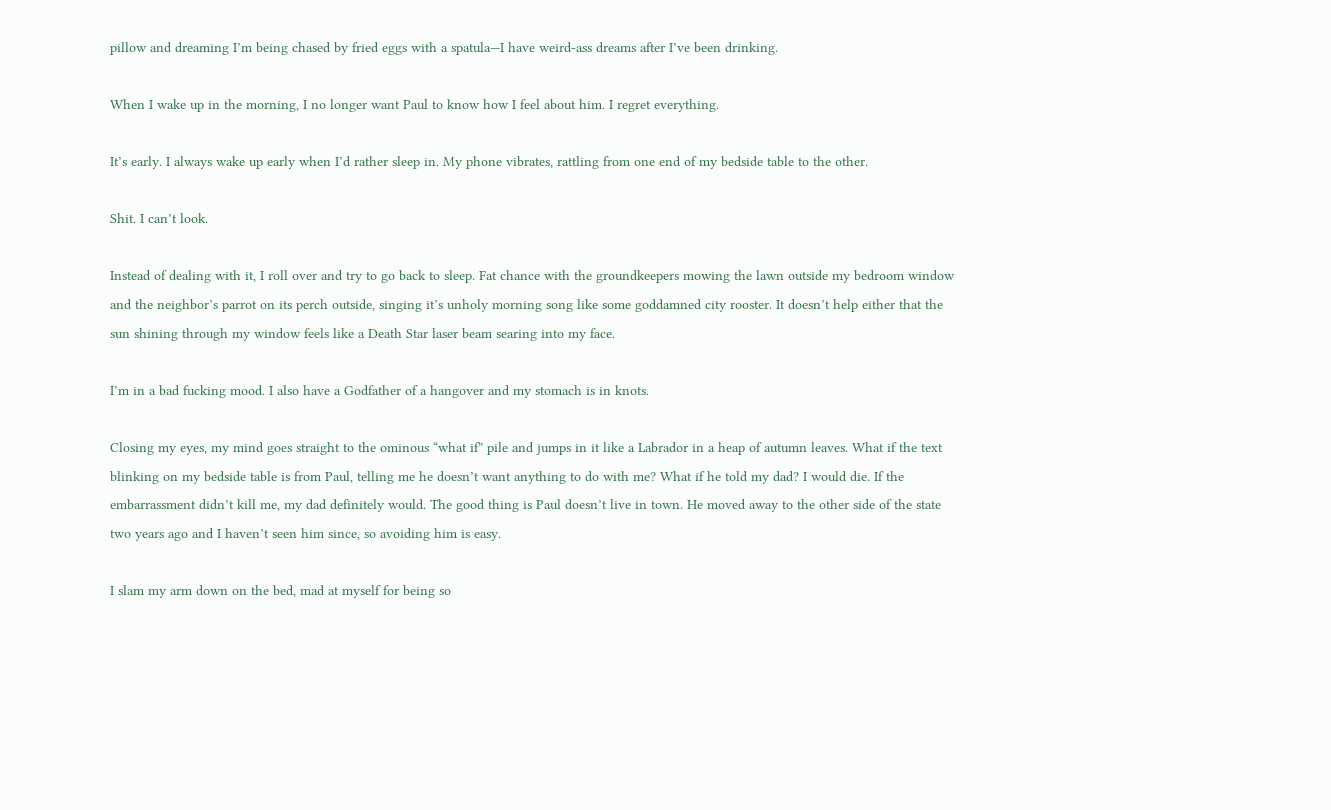pillow and dreaming I’m being chased by fried eggs with a spatula—I have weird-ass dreams after I’ve been drinking.

When I wake up in the morning, I no longer want Paul to know how I feel about him. I regret everything.

It’s early. I always wake up early when I’d rather sleep in. My phone vibrates, rattling from one end of my bedside table to the other.

Shit. I can’t look.

Instead of dealing with it, I roll over and try to go back to sleep. Fat chance with the groundkeepers mowing the lawn outside my bedroom window and the neighbor’s parrot on its perch outside, singing it’s unholy morning song like some goddamned city rooster. It doesn’t help either that the sun shining through my window feels like a Death Star laser beam searing into my face.

I’m in a bad fucking mood. I also have a Godfather of a hangover and my stomach is in knots.

Closing my eyes, my mind goes straight to the ominous “what if” pile and jumps in it like a Labrador in a heap of autumn leaves. What if the text blinking on my bedside table is from Paul, telling me he doesn’t want anything to do with me? What if he told my dad? I would die. If the embarrassment didn’t kill me, my dad definitely would. The good thing is Paul doesn’t live in town. He moved away to the other side of the state two years ago and I haven’t seen him since, so avoiding him is easy.

I slam my arm down on the bed, mad at myself for being so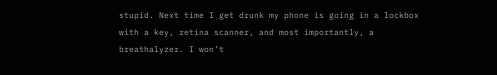stupid. Next time I get drunk my phone is going in a lockbox with a key, retina scanner, and most importantly, a breathalyzer. I won’t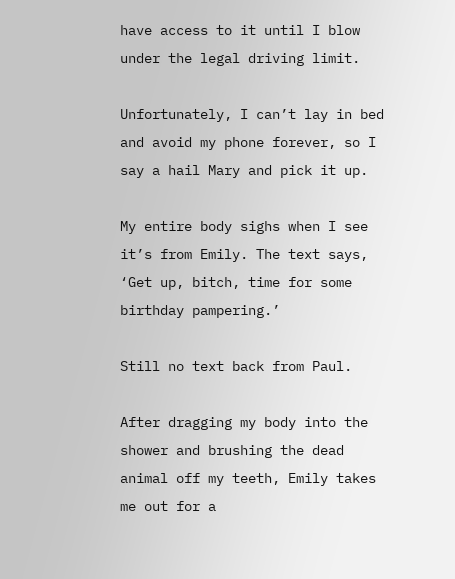have access to it until I blow under the legal driving limit.

Unfortunately, I can’t lay in bed and avoid my phone forever, so I say a hail Mary and pick it up.

My entire body sighs when I see it’s from Emily. The text says, ‘Get up, bitch, time for some birthday pampering.’

Still no text back from Paul.

After dragging my body into the shower and brushing the dead animal off my teeth, Emily takes me out for a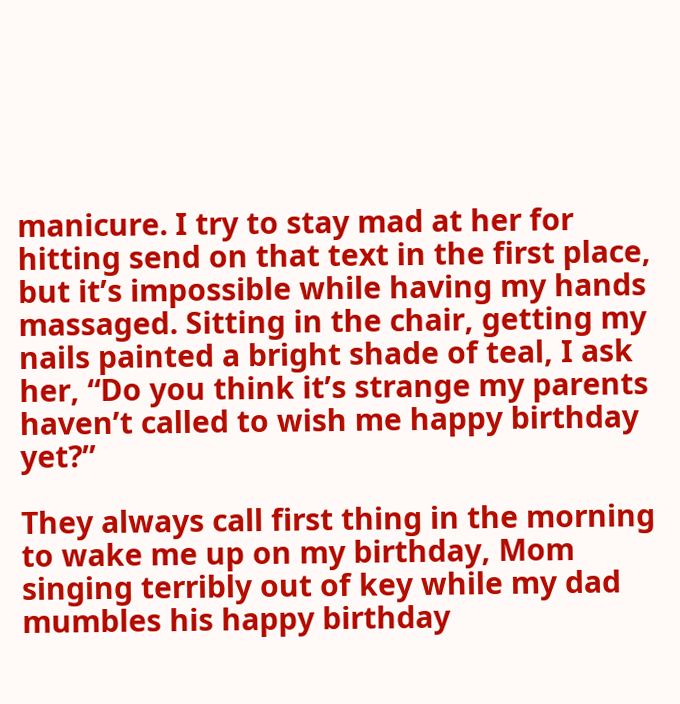manicure. I try to stay mad at her for hitting send on that text in the first place, but it’s impossible while having my hands massaged. Sitting in the chair, getting my nails painted a bright shade of teal, I ask her, “Do you think it’s strange my parents haven’t called to wish me happy birthday yet?”

They always call first thing in the morning to wake me up on my birthday, Mom singing terribly out of key while my dad mumbles his happy birthday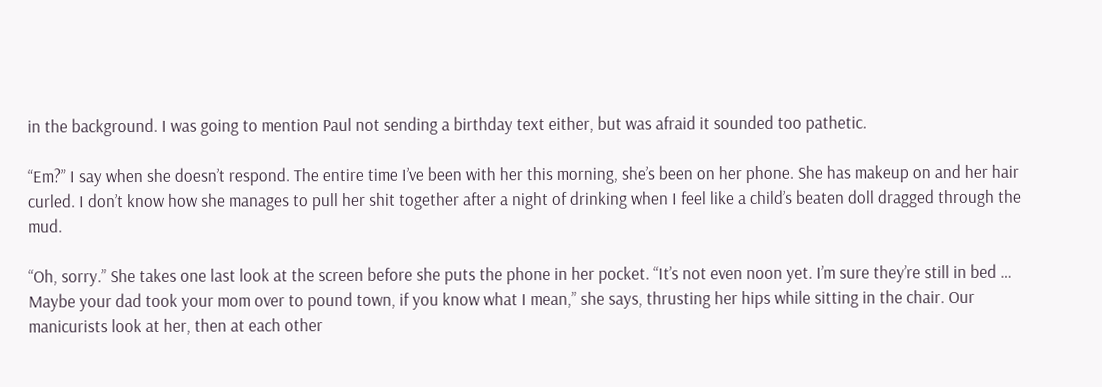in the background. I was going to mention Paul not sending a birthday text either, but was afraid it sounded too pathetic.

“Em?” I say when she doesn’t respond. The entire time I’ve been with her this morning, she’s been on her phone. She has makeup on and her hair curled. I don’t know how she manages to pull her shit together after a night of drinking when I feel like a child’s beaten doll dragged through the mud.

“Oh, sorry.” She takes one last look at the screen before she puts the phone in her pocket. “It’s not even noon yet. I’m sure they’re still in bed … Maybe your dad took your mom over to pound town, if you know what I mean,” she says, thrusting her hips while sitting in the chair. Our manicurists look at her, then at each other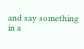and say something in a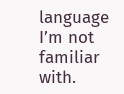language I’m not familiar with.